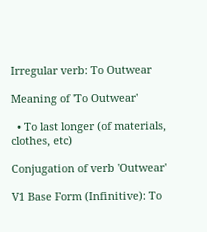Irregular verb: To Outwear

Meaning of 'To Outwear'

  • To last longer (of materials, clothes, etc)

Conjugation of verb 'Outwear'

V1 Base Form (Infinitive): To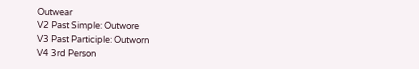Outwear
V2 Past Simple: Outwore
V3 Past Participle: Outworn
V4 3rd Person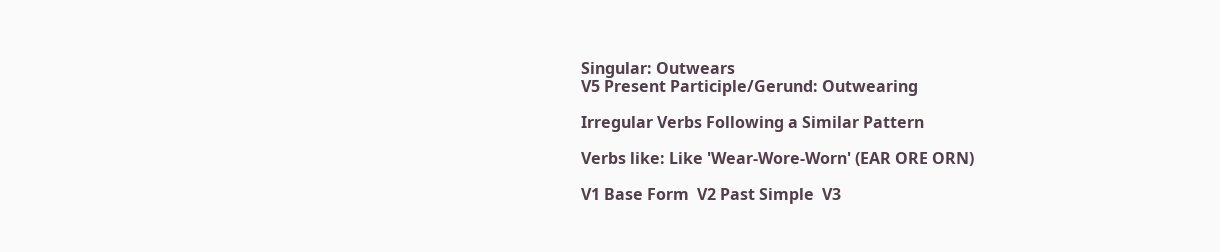Singular: Outwears
V5 Present Participle/Gerund: Outwearing

Irregular Verbs Following a Similar Pattern

Verbs like: Like 'Wear-Wore-Worn' (EAR ORE ORN)

V1 Base Form  V2 Past Simple  V3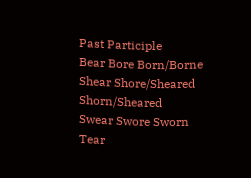Past Participle
Bear Bore Born/Borne
Shear Shore/Sheared Shorn/Sheared
Swear Swore Sworn
Tear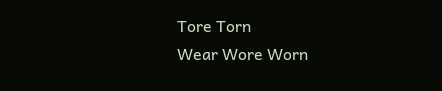Tore Torn
Wear Wore Worn